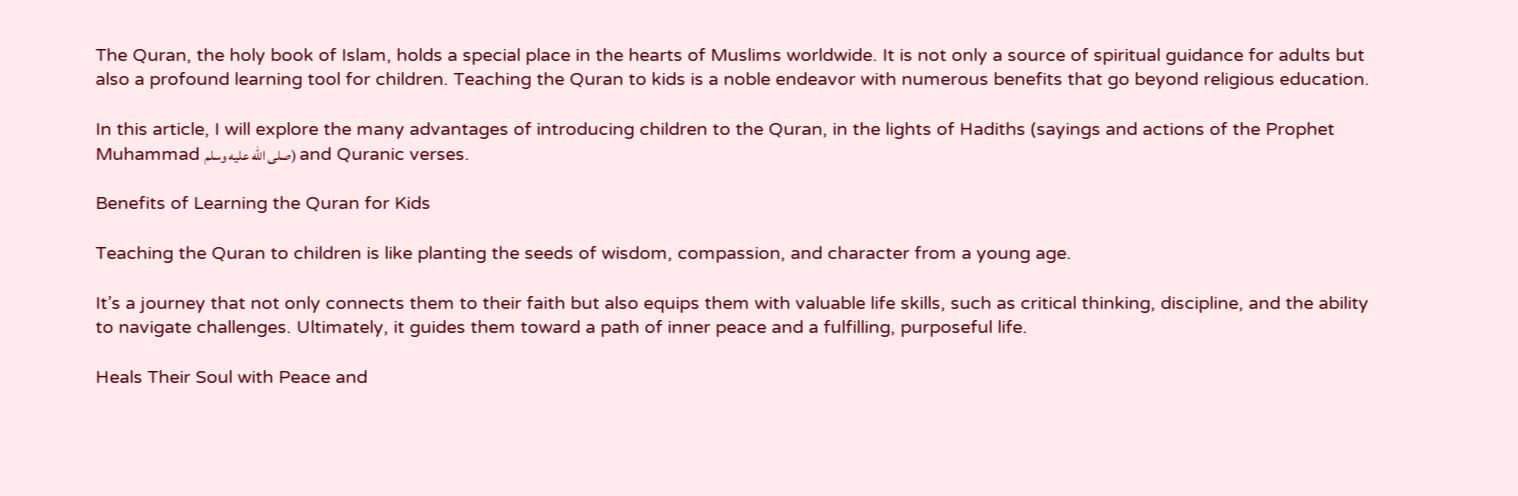The Quran, the holy book of Islam, holds a special place in the hearts of Muslims worldwide. It is not only a source of spiritual guidance for adults but also a profound learning tool for children. Teaching the Quran to kids is a noble endeavor with numerous benefits that go beyond religious education.

In this article, I will explore the many advantages of introducing children to the Quran, in the lights of Hadiths (sayings and actions of the Prophet Muhammad صلى الله عليه وسلم) and Quranic verses.

Benefits of Learning the Quran for Kids

Teaching the Quran to children is like planting the seeds of wisdom, compassion, and character from a young age.

It’s a journey that not only connects them to their faith but also equips them with valuable life skills, such as critical thinking, discipline, and the ability to navigate challenges. Ultimately, it guides them toward a path of inner peace and a fulfilling, purposeful life.

Heals Their Soul with Peace and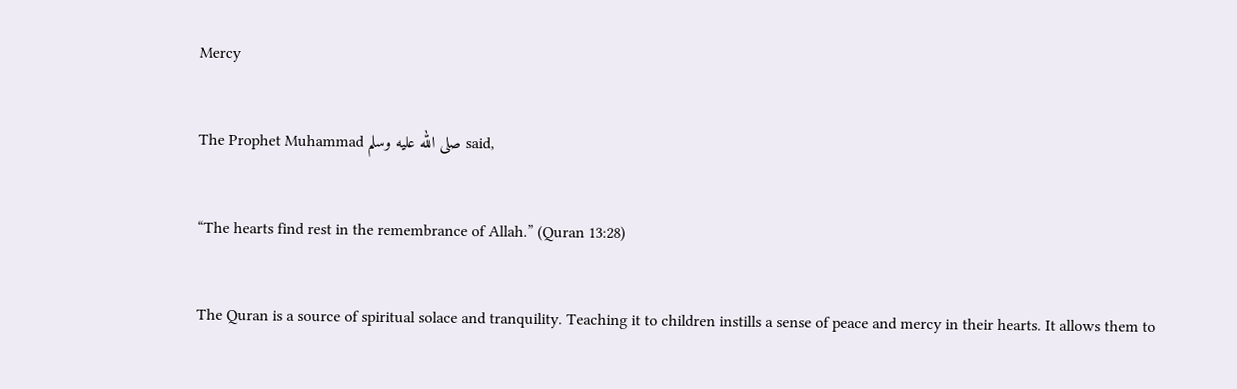Mercy

The Prophet Muhammad صلى الله عليه وسلم said,

“The hearts find rest in the remembrance of Allah.” (Quran 13:28)

The Quran is a source of spiritual solace and tranquility. Teaching it to children instills a sense of peace and mercy in their hearts. It allows them to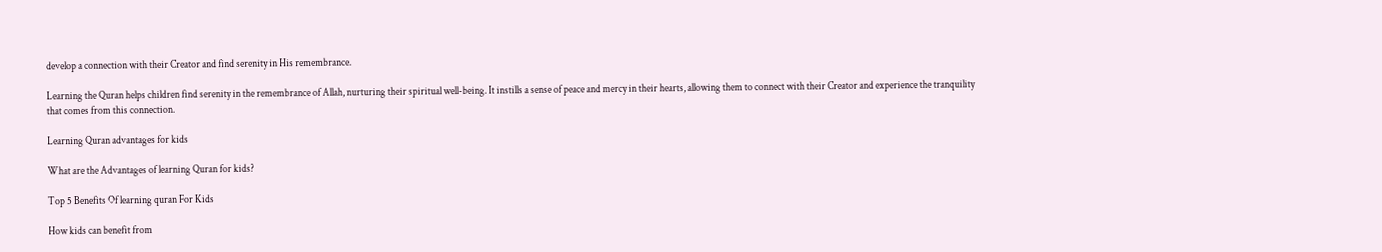develop a connection with their Creator and find serenity in His remembrance.

Learning the Quran helps children find serenity in the remembrance of Allah, nurturing their spiritual well-being. It instills a sense of peace and mercy in their hearts, allowing them to connect with their Creator and experience the tranquility that comes from this connection.

Learning Quran advantages for kids

What are the Advantages of learning Quran for kids?

Top 5 Benefits Of learning quran For Kids

How kids can benefit from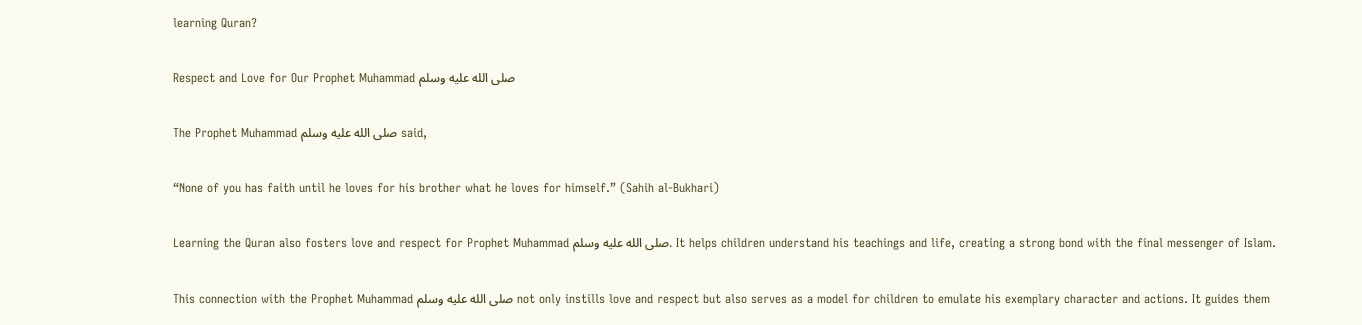learning Quran?

Respect and Love for Our Prophet Muhammad صلى الله عليه وسلم

The Prophet Muhammad صلى الله عليه وسلم said,

“None of you has faith until he loves for his brother what he loves for himself.” (Sahih al-Bukhari)

Learning the Quran also fosters love and respect for Prophet Muhammad صلى الله عليه وسلم. It helps children understand his teachings and life, creating a strong bond with the final messenger of Islam.

This connection with the Prophet Muhammad صلى الله عليه وسلم not only instills love and respect but also serves as a model for children to emulate his exemplary character and actions. It guides them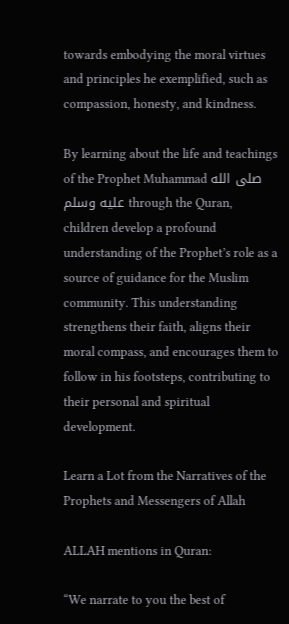towards embodying the moral virtues and principles he exemplified, such as compassion, honesty, and kindness.

By learning about the life and teachings of the Prophet Muhammad صلى الله عليه وسلم through the Quran, children develop a profound understanding of the Prophet’s role as a source of guidance for the Muslim community. This understanding strengthens their faith, aligns their moral compass, and encourages them to follow in his footsteps, contributing to their personal and spiritual development.

Learn a Lot from the Narratives of the Prophets and Messengers of Allah

ALLAH mentions in Quran:

“We narrate to you the best of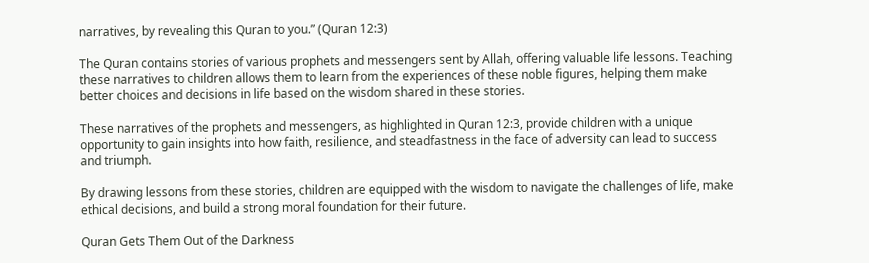narratives, by revealing this Quran to you.” (Quran 12:3)

The Quran contains stories of various prophets and messengers sent by Allah, offering valuable life lessons. Teaching these narratives to children allows them to learn from the experiences of these noble figures, helping them make better choices and decisions in life based on the wisdom shared in these stories.

These narratives of the prophets and messengers, as highlighted in Quran 12:3, provide children with a unique opportunity to gain insights into how faith, resilience, and steadfastness in the face of adversity can lead to success and triumph.

By drawing lessons from these stories, children are equipped with the wisdom to navigate the challenges of life, make ethical decisions, and build a strong moral foundation for their future.

Quran Gets Them Out of the Darkness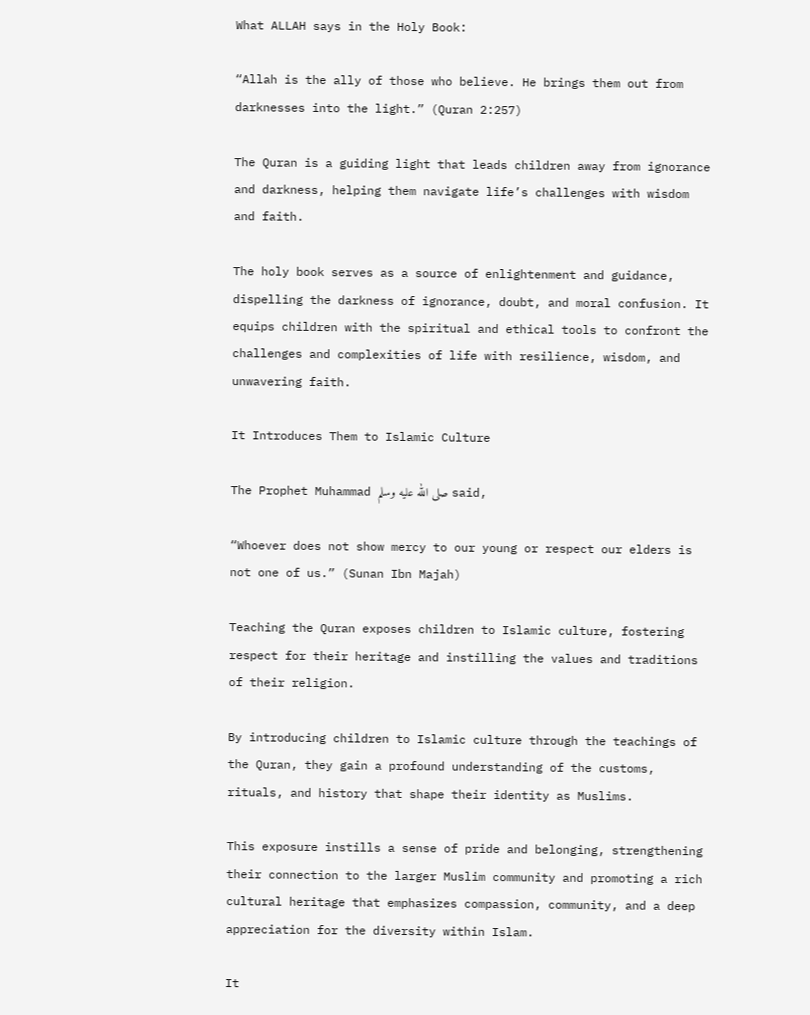What ALLAH says in the Holy Book:

“Allah is the ally of those who believe. He brings them out from darknesses into the light.” (Quran 2:257)

The Quran is a guiding light that leads children away from ignorance and darkness, helping them navigate life’s challenges with wisdom and faith.

The holy book serves as a source of enlightenment and guidance, dispelling the darkness of ignorance, doubt, and moral confusion. It equips children with the spiritual and ethical tools to confront the challenges and complexities of life with resilience, wisdom, and unwavering faith.

It Introduces Them to Islamic Culture

The Prophet Muhammad صلى الله عليه وسلم said,

“Whoever does not show mercy to our young or respect our elders is not one of us.” (Sunan Ibn Majah)

Teaching the Quran exposes children to Islamic culture, fostering respect for their heritage and instilling the values and traditions of their religion.

By introducing children to Islamic culture through the teachings of the Quran, they gain a profound understanding of the customs, rituals, and history that shape their identity as Muslims.

This exposure instills a sense of pride and belonging, strengthening their connection to the larger Muslim community and promoting a rich cultural heritage that emphasizes compassion, community, and a deep appreciation for the diversity within Islam.

It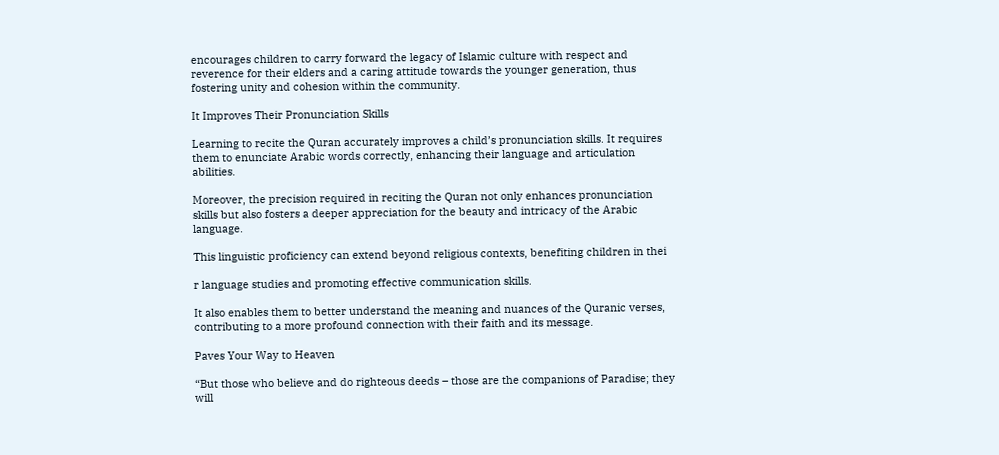encourages children to carry forward the legacy of Islamic culture with respect and reverence for their elders and a caring attitude towards the younger generation, thus fostering unity and cohesion within the community.

It Improves Their Pronunciation Skills

Learning to recite the Quran accurately improves a child’s pronunciation skills. It requires them to enunciate Arabic words correctly, enhancing their language and articulation abilities.

Moreover, the precision required in reciting the Quran not only enhances pronunciation skills but also fosters a deeper appreciation for the beauty and intricacy of the Arabic language.

This linguistic proficiency can extend beyond religious contexts, benefiting children in thei

r language studies and promoting effective communication skills.

It also enables them to better understand the meaning and nuances of the Quranic verses, contributing to a more profound connection with their faith and its message.

Paves Your Way to Heaven

“But those who believe and do righteous deeds – those are the companions of Paradise; they will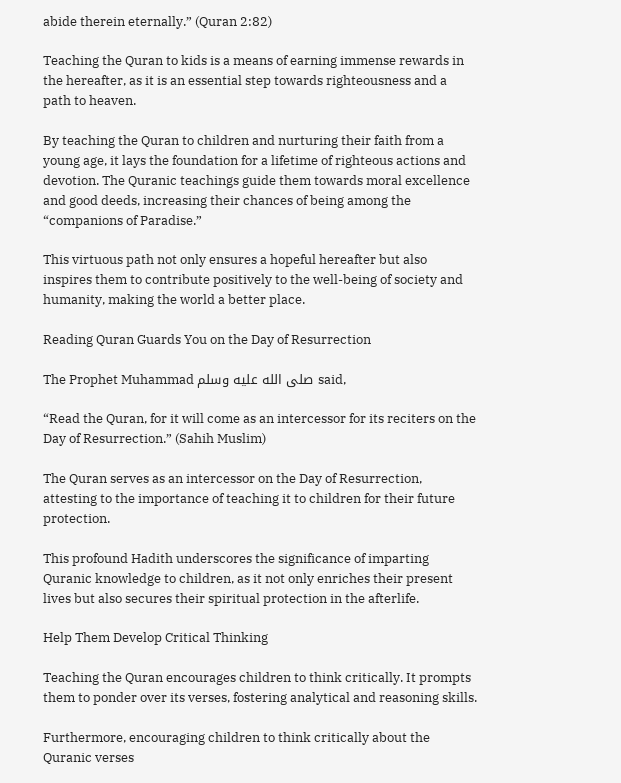abide therein eternally.” (Quran 2:82)

Teaching the Quran to kids is a means of earning immense rewards in the hereafter, as it is an essential step towards righteousness and a path to heaven.

By teaching the Quran to children and nurturing their faith from a young age, it lays the foundation for a lifetime of righteous actions and devotion. The Quranic teachings guide them towards moral excellence and good deeds, increasing their chances of being among the “companions of Paradise.”

This virtuous path not only ensures a hopeful hereafter but also inspires them to contribute positively to the well-being of society and humanity, making the world a better place.

Reading Quran Guards You on the Day of Resurrection

The Prophet Muhammad صلى الله عليه وسلم said,

“Read the Quran, for it will come as an intercessor for its reciters on the Day of Resurrection.” (Sahih Muslim)

The Quran serves as an intercessor on the Day of Resurrection, attesting to the importance of teaching it to children for their future protection.

This profound Hadith underscores the significance of imparting Quranic knowledge to children, as it not only enriches their present lives but also secures their spiritual protection in the afterlife.

Help Them Develop Critical Thinking

Teaching the Quran encourages children to think critically. It prompts them to ponder over its verses, fostering analytical and reasoning skills.

Furthermore, encouraging children to think critically about the Quranic verses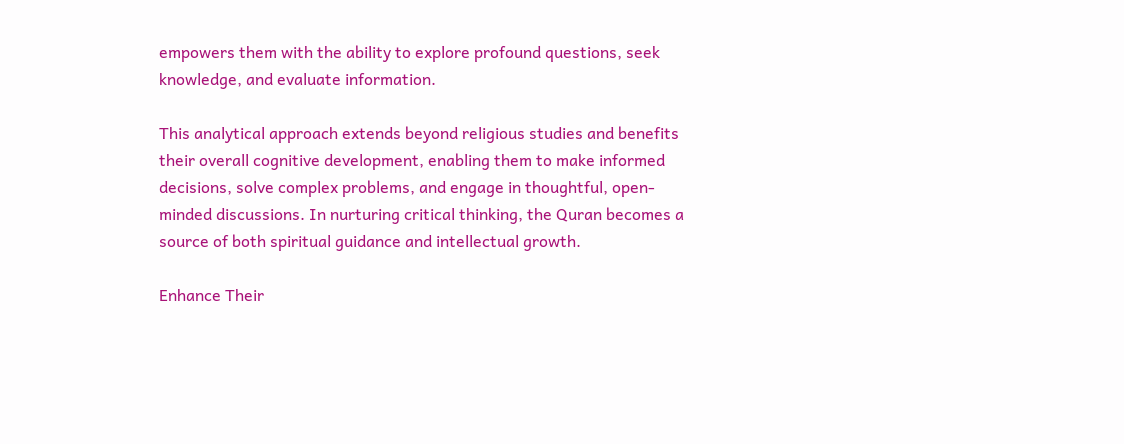empowers them with the ability to explore profound questions, seek knowledge, and evaluate information.

This analytical approach extends beyond religious studies and benefits their overall cognitive development, enabling them to make informed decisions, solve complex problems, and engage in thoughtful, open-minded discussions. In nurturing critical thinking, the Quran becomes a source of both spiritual guidance and intellectual growth.

Enhance Their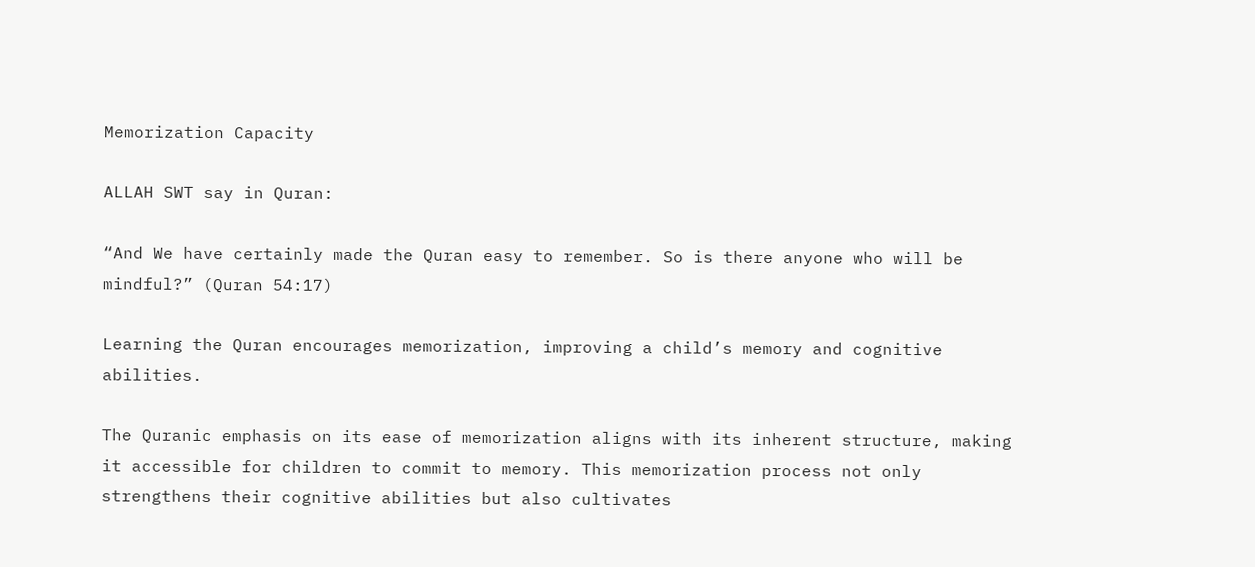Memorization Capacity

ALLAH SWT say in Quran:

“And We have certainly made the Quran easy to remember. So is there anyone who will be mindful?” (Quran 54:17)

Learning the Quran encourages memorization, improving a child’s memory and cognitive abilities.

The Quranic emphasis on its ease of memorization aligns with its inherent structure, making it accessible for children to commit to memory. This memorization process not only strengthens their cognitive abilities but also cultivates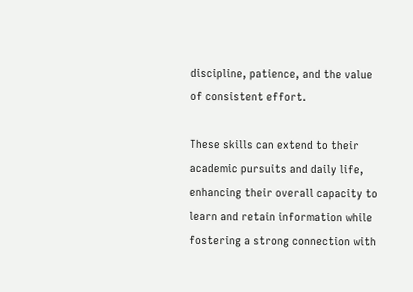discipline, patience, and the value of consistent effort.

These skills can extend to their academic pursuits and daily life, enhancing their overall capacity to learn and retain information while fostering a strong connection with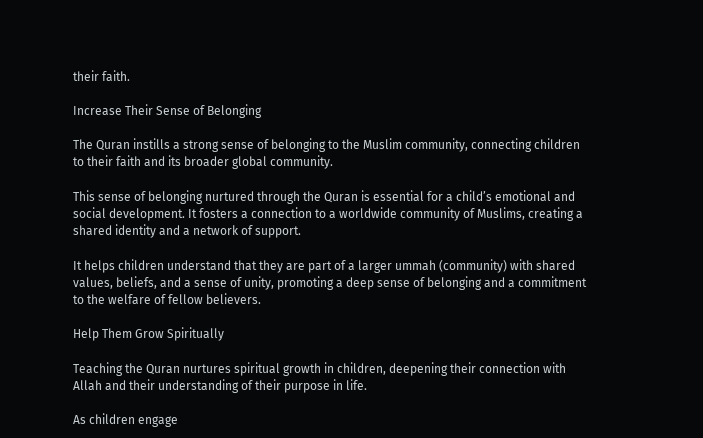their faith.

Increase Their Sense of Belonging

The Quran instills a strong sense of belonging to the Muslim community, connecting children to their faith and its broader global community.

This sense of belonging nurtured through the Quran is essential for a child’s emotional and social development. It fosters a connection to a worldwide community of Muslims, creating a shared identity and a network of support.

It helps children understand that they are part of a larger ummah (community) with shared values, beliefs, and a sense of unity, promoting a deep sense of belonging and a commitment to the welfare of fellow believers.

Help Them Grow Spiritually

Teaching the Quran nurtures spiritual growth in children, deepening their connection with Allah and their understanding of their purpose in life.

As children engage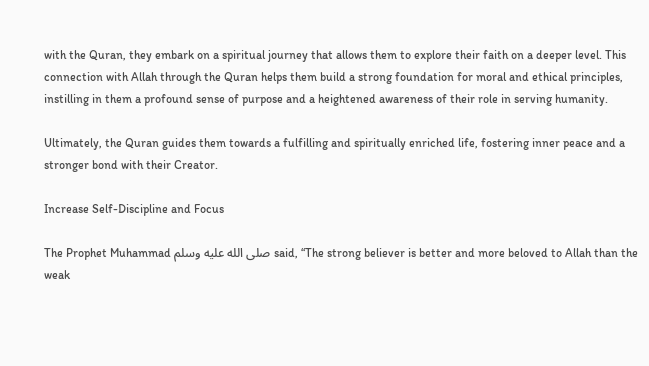with the Quran, they embark on a spiritual journey that allows them to explore their faith on a deeper level. This connection with Allah through the Quran helps them build a strong foundation for moral and ethical principles, instilling in them a profound sense of purpose and a heightened awareness of their role in serving humanity.

Ultimately, the Quran guides them towards a fulfilling and spiritually enriched life, fostering inner peace and a stronger bond with their Creator.

Increase Self-Discipline and Focus

The Prophet Muhammad صلى الله عليه وسلم said, “The strong believer is better and more beloved to Allah than the weak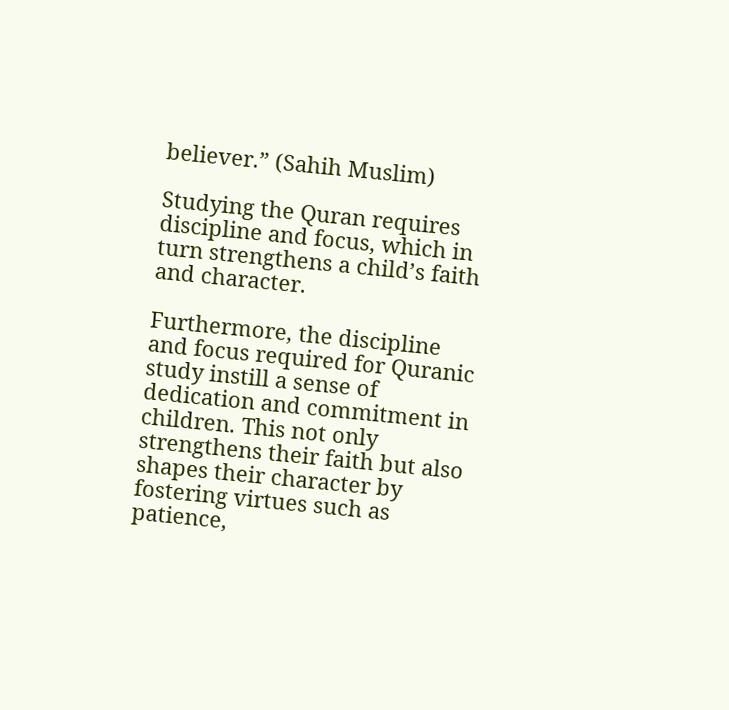believer.” (Sahih Muslim)

Studying the Quran requires discipline and focus, which in turn strengthens a child’s faith and character.

Furthermore, the discipline and focus required for Quranic study instill a sense of dedication and commitment in children. This not only strengthens their faith but also shapes their character by fostering virtues such as patience,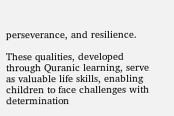perseverance, and resilience.

These qualities, developed through Quranic learning, serve as valuable life skills, enabling children to face challenges with determination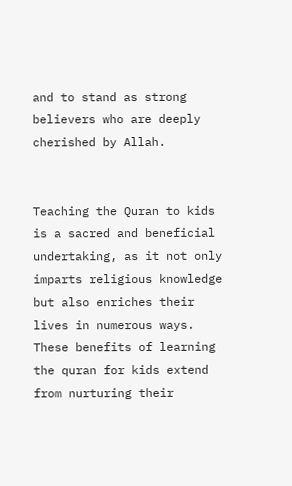and to stand as strong believers who are deeply cherished by Allah.


Teaching the Quran to kids is a sacred and beneficial undertaking, as it not only imparts religious knowledge but also enriches their lives in numerous ways. These benefits of learning the quran for kids extend from nurturing their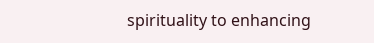spirituality to enhancing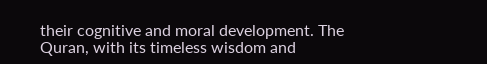their cognitive and moral development. The Quran, with its timeless wisdom and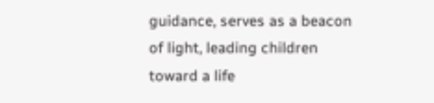guidance, serves as a beacon of light, leading children toward a life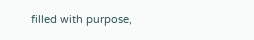filled with purpose,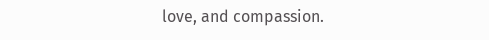love, and compassion.